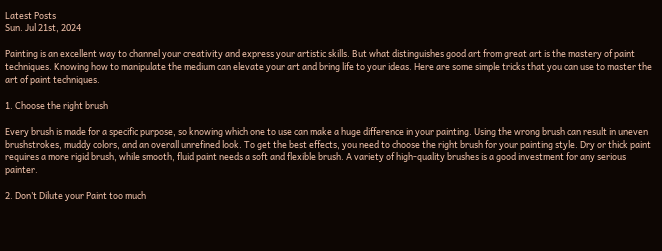Latest Posts
Sun. Jul 21st, 2024

Painting is an excellent way to channel your creativity and express your artistic skills. But what distinguishes good art from great art is the mastery of paint techniques. Knowing how to manipulate the medium can elevate your art and bring life to your ideas. Here are some simple tricks that you can use to master the art of paint techniques.

1. Choose the right brush

Every brush is made for a specific purpose, so knowing which one to use can make a huge difference in your painting. Using the wrong brush can result in uneven brushstrokes, muddy colors, and an overall unrefined look. To get the best effects, you need to choose the right brush for your painting style. Dry or thick paint requires a more rigid brush, while smooth, fluid paint needs a soft and flexible brush. A variety of high-quality brushes is a good investment for any serious painter.

2. Don’t Dilute your Paint too much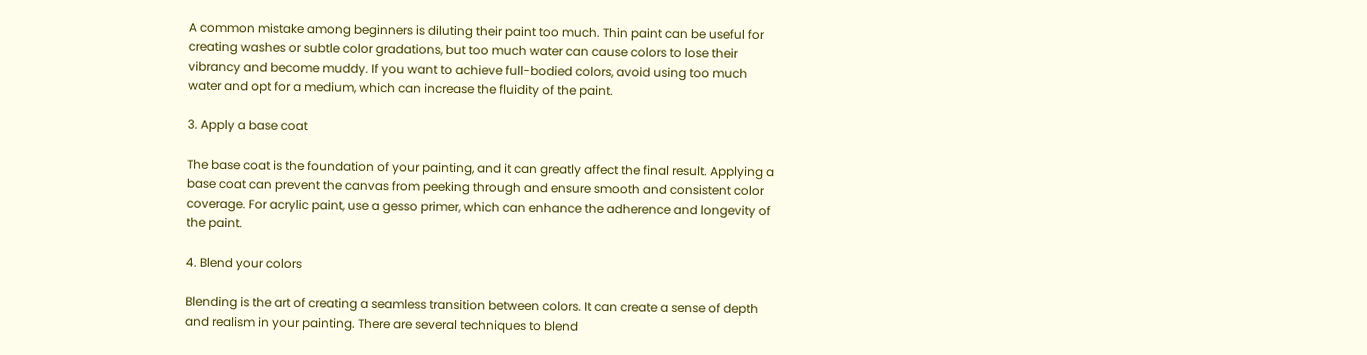A common mistake among beginners is diluting their paint too much. Thin paint can be useful for creating washes or subtle color gradations, but too much water can cause colors to lose their vibrancy and become muddy. If you want to achieve full-bodied colors, avoid using too much water and opt for a medium, which can increase the fluidity of the paint.

3. Apply a base coat

The base coat is the foundation of your painting, and it can greatly affect the final result. Applying a base coat can prevent the canvas from peeking through and ensure smooth and consistent color coverage. For acrylic paint, use a gesso primer, which can enhance the adherence and longevity of the paint.

4. Blend your colors

Blending is the art of creating a seamless transition between colors. It can create a sense of depth and realism in your painting. There are several techniques to blend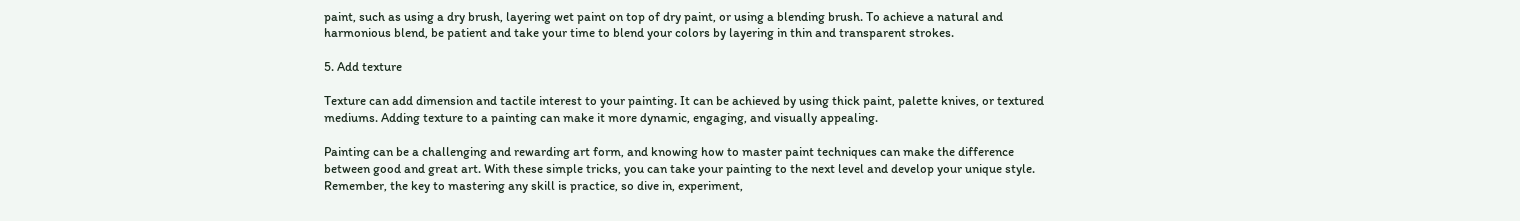paint, such as using a dry brush, layering wet paint on top of dry paint, or using a blending brush. To achieve a natural and harmonious blend, be patient and take your time to blend your colors by layering in thin and transparent strokes.

5. Add texture

Texture can add dimension and tactile interest to your painting. It can be achieved by using thick paint, palette knives, or textured mediums. Adding texture to a painting can make it more dynamic, engaging, and visually appealing.

Painting can be a challenging and rewarding art form, and knowing how to master paint techniques can make the difference between good and great art. With these simple tricks, you can take your painting to the next level and develop your unique style. Remember, the key to mastering any skill is practice, so dive in, experiment,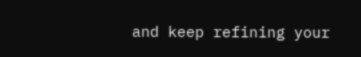and keep refining your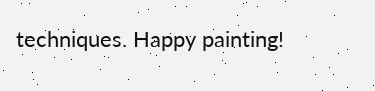techniques. Happy painting!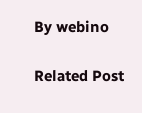By webino

Related Post